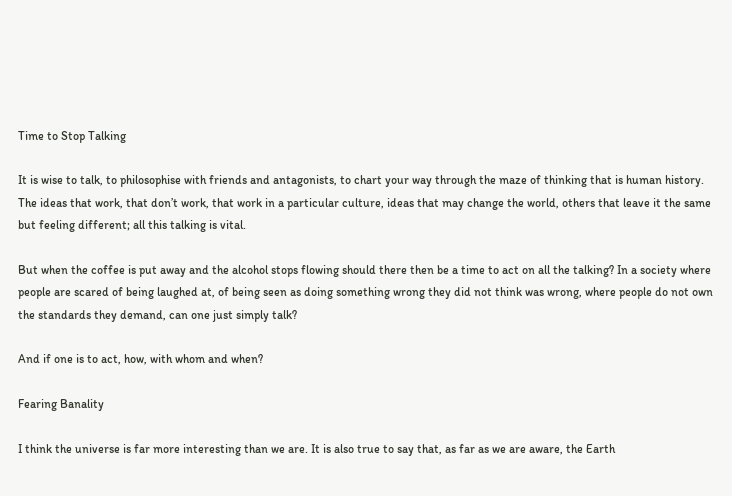Time to Stop Talking

It is wise to talk, to philosophise with friends and antagonists, to chart your way through the maze of thinking that is human history. The ideas that work, that don’t work, that work in a particular culture, ideas that may change the world, others that leave it the same but feeling different; all this talking is vital.

But when the coffee is put away and the alcohol stops flowing should there then be a time to act on all the talking? In a society where people are scared of being laughed at, of being seen as doing something wrong they did not think was wrong, where people do not own the standards they demand, can one just simply talk?

And if one is to act, how, with whom and when?

Fearing Banality

I think the universe is far more interesting than we are. It is also true to say that, as far as we are aware, the Earth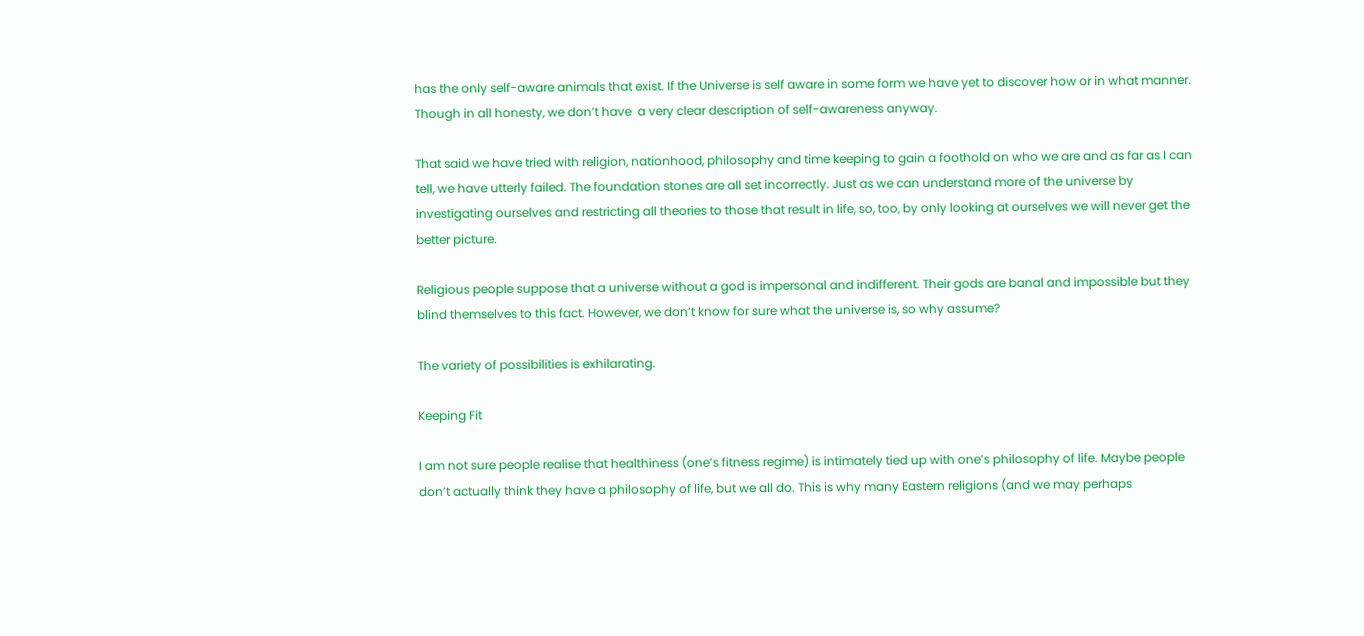has the only self-aware animals that exist. If the Universe is self aware in some form we have yet to discover how or in what manner. Though in all honesty, we don’t have  a very clear description of self-awareness anyway.

That said we have tried with religion, nationhood, philosophy and time keeping to gain a foothold on who we are and as far as I can tell, we have utterly failed. The foundation stones are all set incorrectly. Just as we can understand more of the universe by investigating ourselves and restricting all theories to those that result in life, so, too, by only looking at ourselves we will never get the better picture.

Religious people suppose that a universe without a god is impersonal and indifferent. Their gods are banal and impossible but they blind themselves to this fact. However, we don’t know for sure what the universe is, so why assume?

The variety of possibilities is exhilarating.

Keeping Fit

I am not sure people realise that healthiness (one’s fitness regime) is intimately tied up with one’s philosophy of life. Maybe people don’t actually think they have a philosophy of life, but we all do. This is why many Eastern religions (and we may perhaps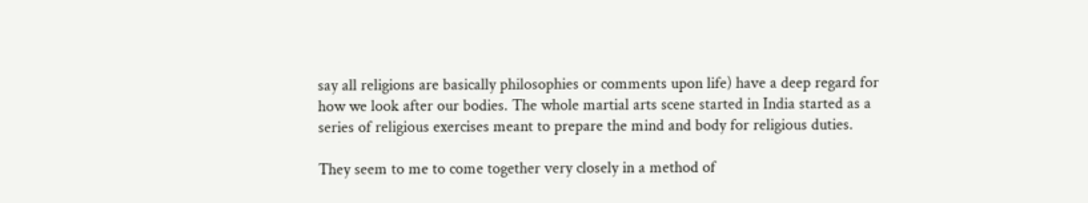say all religions are basically philosophies or comments upon life) have a deep regard for how we look after our bodies. The whole martial arts scene started in India started as a series of religious exercises meant to prepare the mind and body for religious duties.

They seem to me to come together very closely in a method of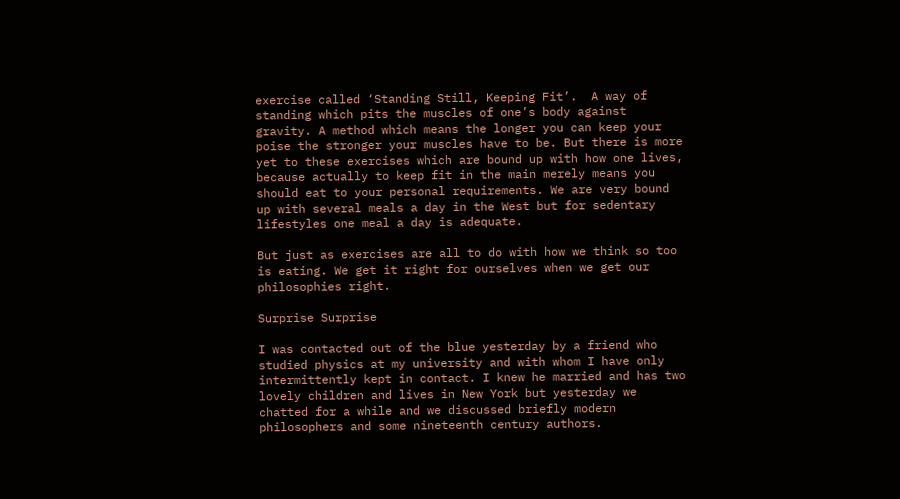exercise called ‘Standing Still, Keeping Fit’.  A way of standing which pits the muscles of one’s body against gravity. A method which means the longer you can keep your poise the stronger your muscles have to be. But there is more yet to these exercises which are bound up with how one lives, because actually to keep fit in the main merely means you should eat to your personal requirements. We are very bound up with several meals a day in the West but for sedentary lifestyles one meal a day is adequate.

But just as exercises are all to do with how we think so too is eating. We get it right for ourselves when we get our philosophies right.

Surprise Surprise

I was contacted out of the blue yesterday by a friend who studied physics at my university and with whom I have only intermittently kept in contact. I knew he married and has two lovely children and lives in New York but yesterday we chatted for a while and we discussed briefly modern philosophers and some nineteenth century authors.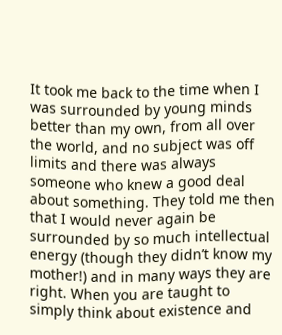It took me back to the time when I was surrounded by young minds better than my own, from all over the world, and no subject was off limits and there was always someone who knew a good deal about something. They told me then that I would never again be surrounded by so much intellectual energy (though they didn’t know my mother!) and in many ways they are right. When you are taught to simply think about existence and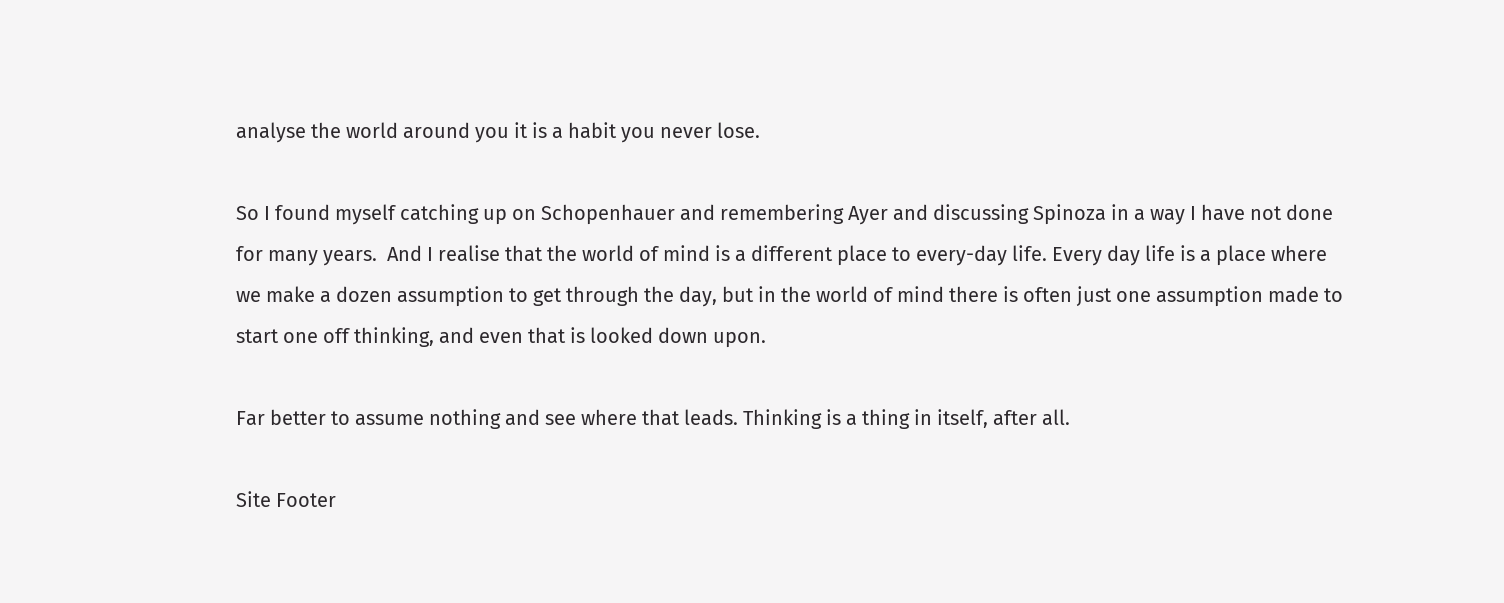analyse the world around you it is a habit you never lose.

So I found myself catching up on Schopenhauer and remembering Ayer and discussing Spinoza in a way I have not done for many years.  And I realise that the world of mind is a different place to every-day life. Every day life is a place where we make a dozen assumption to get through the day, but in the world of mind there is often just one assumption made to start one off thinking, and even that is looked down upon.

Far better to assume nothing and see where that leads. Thinking is a thing in itself, after all.

Site Footer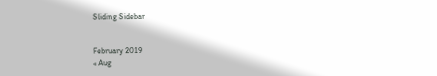Sliding Sidebar


February 2019
« Aug